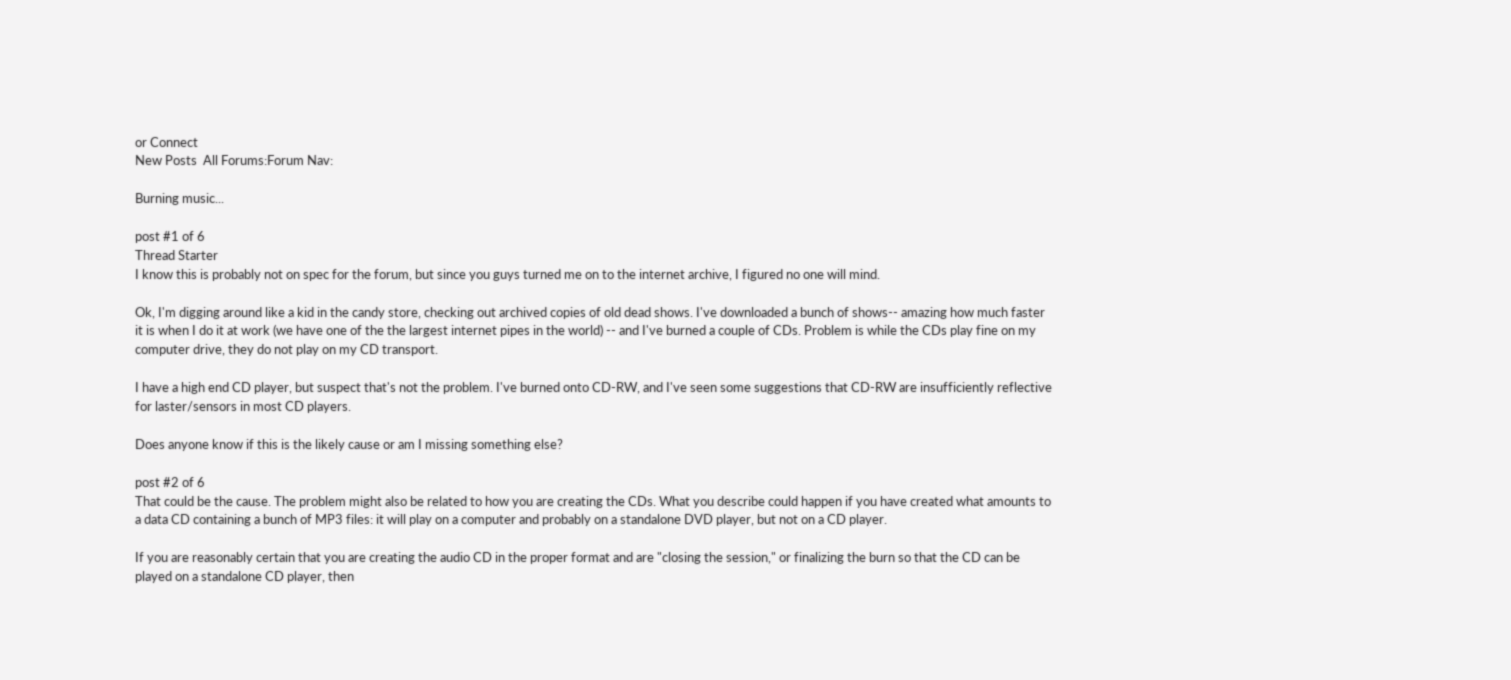or Connect
New Posts  All Forums:Forum Nav:

Burning music...

post #1 of 6
Thread Starter
I know this is probably not on spec for the forum, but since you guys turned me on to the internet archive, I figured no one will mind.

Ok, I'm digging around like a kid in the candy store, checking out archived copies of old dead shows. I've downloaded a bunch of shows-- amazing how much faster it is when I do it at work (we have one of the the largest internet pipes in the world) -- and I've burned a couple of CDs. Problem is while the CDs play fine on my computer drive, they do not play on my CD transport.

I have a high end CD player, but suspect that's not the problem. I've burned onto CD-RW, and I've seen some suggestions that CD-RW are insufficiently reflective for laster/sensors in most CD players.

Does anyone know if this is the likely cause or am I missing something else?

post #2 of 6
That could be the cause. The problem might also be related to how you are creating the CDs. What you describe could happen if you have created what amounts to a data CD containing a bunch of MP3 files: it will play on a computer and probably on a standalone DVD player, but not on a CD player.

If you are reasonably certain that you are creating the audio CD in the proper format and are "closing the session," or finalizing the burn so that the CD can be played on a standalone CD player, then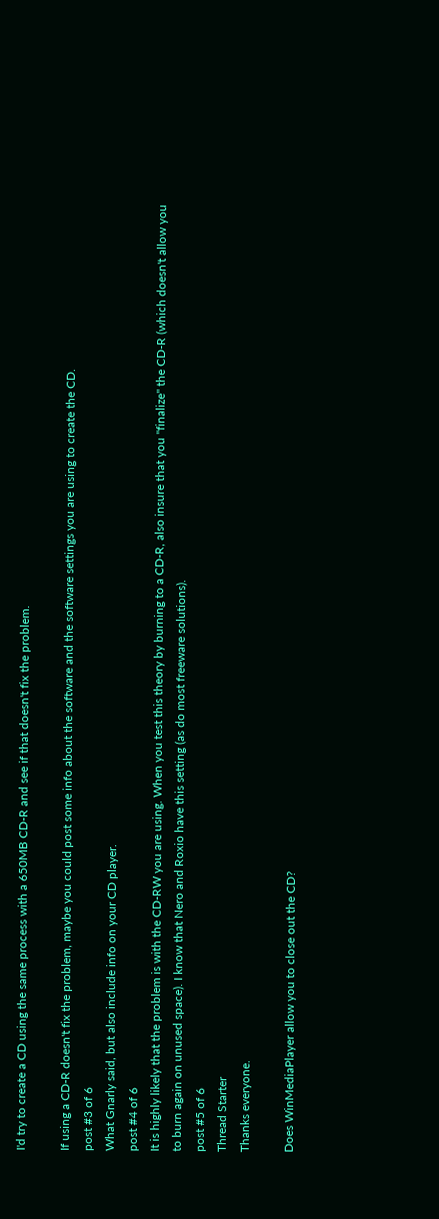I'd try to create a CD using the same process with a 650MB CD-R and see if that doesn't fix the problem.

If using a CD-R doesn't fix the problem, maybe you could post some info about the software and the software settings you are using to create the CD.
post #3 of 6
What Gnarly said, but also include info on your CD player.
post #4 of 6
It is highly likely that the problem is with the CD-RW you are using. When you test this theory by burning to a CD-R, also insure that you "finalize" the CD-R (which doesn't allow you to burn again on unused space). I know that Nero and Roxio have this setting (as do most freeware solutions).
post #5 of 6
Thread Starter
Thanks everyone.

Does WinMediaPlayer allow you to close out the CD?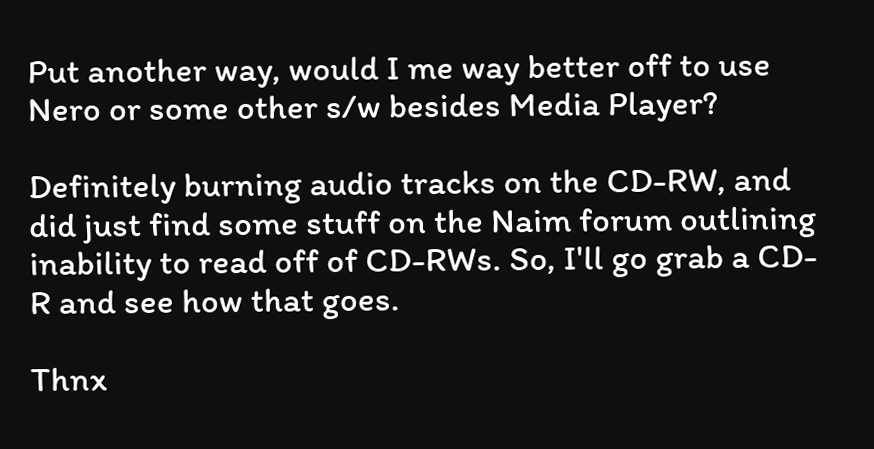Put another way, would I me way better off to use Nero or some other s/w besides Media Player?

Definitely burning audio tracks on the CD-RW, and did just find some stuff on the Naim forum outlining inability to read off of CD-RWs. So, I'll go grab a CD-R and see how that goes.

Thnx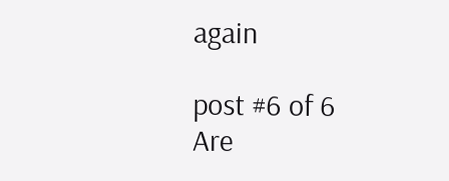again

post #6 of 6
Are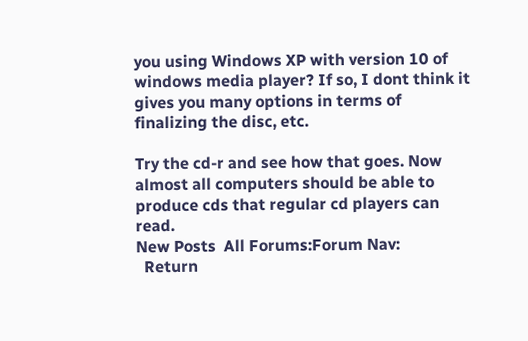you using Windows XP with version 10 of windows media player? If so, I dont think it gives you many options in terms of finalizing the disc, etc.

Try the cd-r and see how that goes. Now almost all computers should be able to produce cds that regular cd players can read.
New Posts  All Forums:Forum Nav:
  Return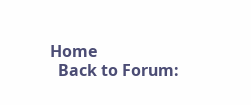Home
  Back to Forum: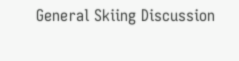General Skiing Discussion